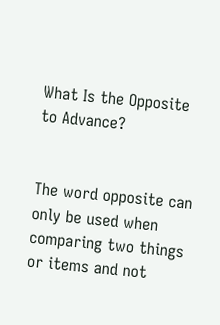What Is the Opposite to Advance?


The word opposite can only be used when comparing two things or items and not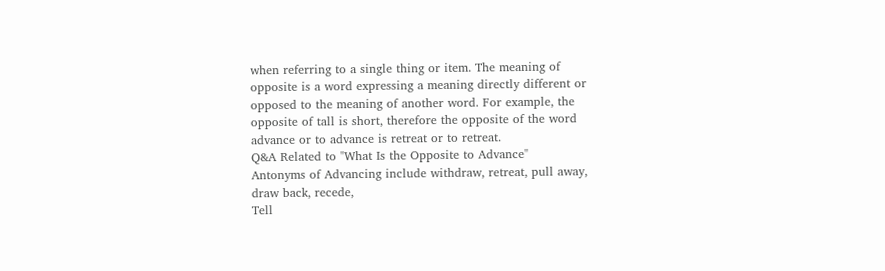when referring to a single thing or item. The meaning of opposite is a word expressing a meaning directly different or opposed to the meaning of another word. For example, the opposite of tall is short, therefore the opposite of the word advance or to advance is retreat or to retreat.
Q&A Related to "What Is the Opposite to Advance"
Antonyms of Advancing include withdraw, retreat, pull away, draw back, recede,
Tell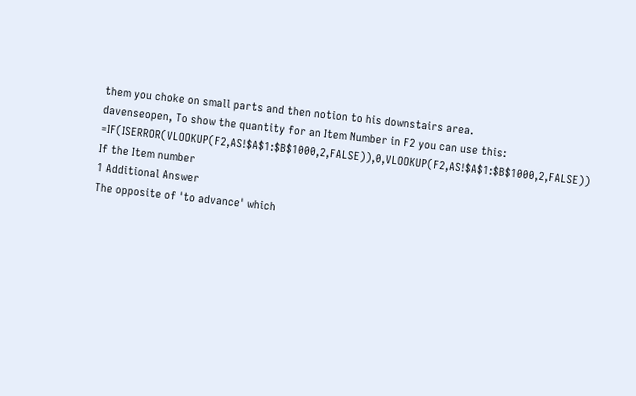them you choke on small parts and then notion to his downstairs area.
davenseopen, To show the quantity for an Item Number in F2 you can use this: =IF(ISERROR(VLOOKUP(F2,AS!$A$1:$B$1000,2,FALSE)),0,VLOOKUP(F2,AS!$A$1:$B$1000,2,FALSE)) If the Item number
1 Additional Answer
The opposite of 'to advance' which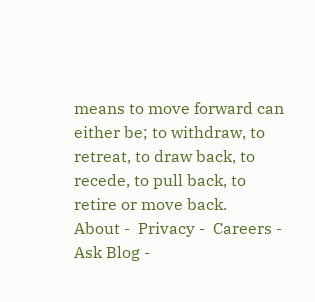means to move forward can either be; to withdraw, to retreat, to draw back, to recede, to pull back, to retire or move back.
About -  Privacy -  Careers -  Ask Blog -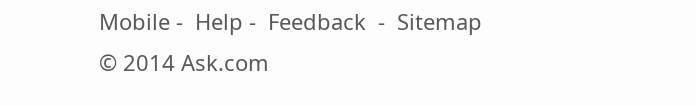Mobile -  Help -  Feedback  -  Sitemap  © 2014 Ask.com